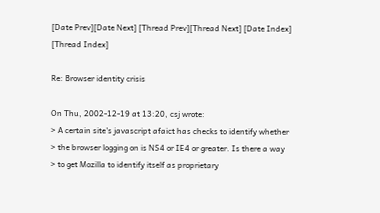[Date Prev][Date Next] [Thread Prev][Thread Next] [Date Index] [Thread Index]

Re: Browser identity crisis

On Thu, 2002-12-19 at 13:20, csj wrote:
> A certain site's javascript afaict has checks to identify whether
> the browser logging on is NS4 or IE4 or greater. Is there a way
> to get Mozilla to identify itself as proprietary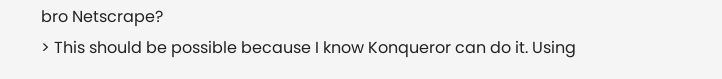bro Netscrape?
> This should be possible because I know Konqueror can do it. Using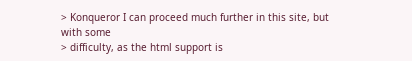> Konqueror I can proceed much further in this site, but with some
> difficulty, as the html support is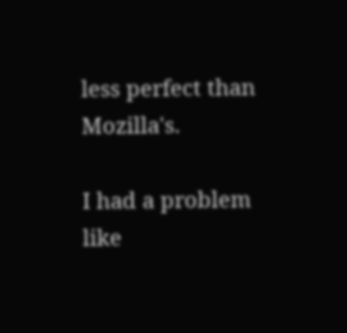less perfect than Mozilla's.

I had a problem like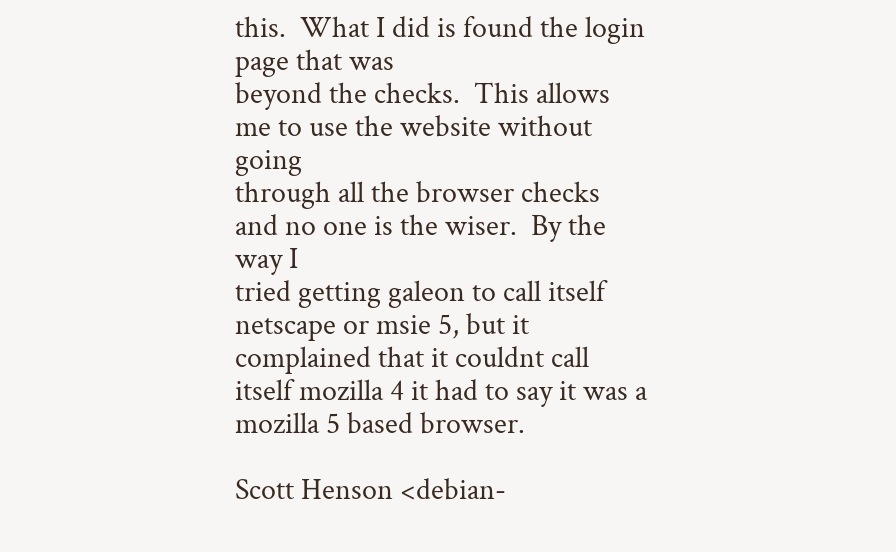this.  What I did is found the login page that was
beyond the checks.  This allows me to use the website without going
through all the browser checks and no one is the wiser.  By the way I
tried getting galeon to call itself netscape or msie 5, but it
complained that it couldnt call itself mozilla 4 it had to say it was a
mozilla 5 based browser.

Scott Henson <debian-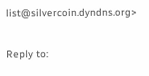list@silvercoin.dyndns.org>

Reply to: